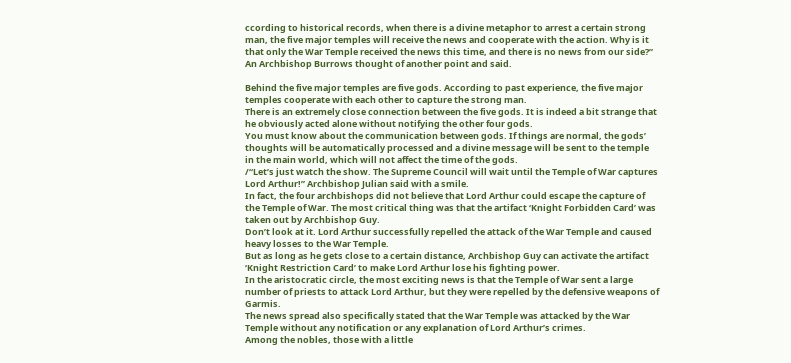ccording to historical records, when there is a divine metaphor to arrest a certain strong man, the five major temples will receive the news and cooperate with the action. Why is it that only the War Temple received the news this time, and there is no news from our side?” An Archbishop Burrows thought of another point and said.

Behind the five major temples are five gods. According to past experience, the five major temples cooperate with each other to capture the strong man.
There is an extremely close connection between the five gods. It is indeed a bit strange that he obviously acted alone without notifying the other four gods.
You must know about the communication between gods. If things are normal, the gods’ thoughts will be automatically processed and a divine message will be sent to the temple in the main world, which will not affect the time of the gods.
/“Let’s just watch the show. The Supreme Council will wait until the Temple of War captures Lord Arthur!” Archbishop Julian said with a smile.
In fact, the four archbishops did not believe that Lord Arthur could escape the capture of the Temple of War. The most critical thing was that the artifact ‘Knight Forbidden Card’ was taken out by Archbishop Guy.
Don’t look at it. Lord Arthur successfully repelled the attack of the War Temple and caused heavy losses to the War Temple.
But as long as he gets close to a certain distance, Archbishop Guy can activate the artifact ‘Knight Restriction Card’ to make Lord Arthur lose his fighting power.
In the aristocratic circle, the most exciting news is that the Temple of War sent a large number of priests to attack Lord Arthur, but they were repelled by the defensive weapons of Garmis.
The news spread also specifically stated that the War Temple was attacked by the War Temple without any notification or any explanation of Lord Arthur’s crimes.
Among the nobles, those with a little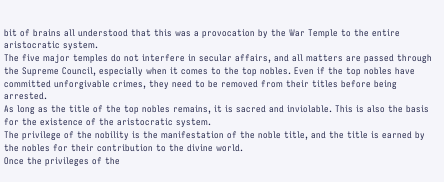bit of brains all understood that this was a provocation by the War Temple to the entire aristocratic system.
The five major temples do not interfere in secular affairs, and all matters are passed through the Supreme Council, especially when it comes to the top nobles. Even if the top nobles have committed unforgivable crimes, they need to be removed from their titles before being arrested.
As long as the title of the top nobles remains, it is sacred and inviolable. This is also the basis for the existence of the aristocratic system.
The privilege of the nobility is the manifestation of the noble title, and the title is earned by the nobles for their contribution to the divine world.
Once the privileges of the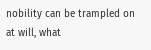nobility can be trampled on at will, what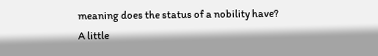meaning does the status of a nobility have?
A little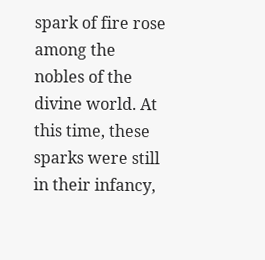spark of fire rose among the nobles of the divine world. At this time, these sparks were still in their infancy,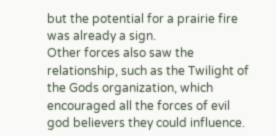but the potential for a prairie fire was already a sign.
Other forces also saw the relationship, such as the Twilight of the Gods organization, which encouraged all the forces of evil god believers they could influence.